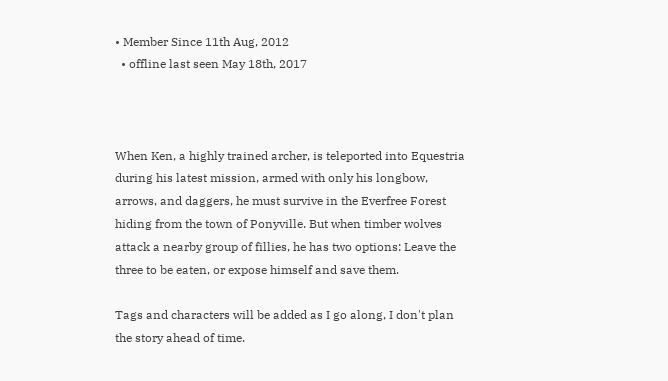• Member Since 11th Aug, 2012
  • offline last seen May 18th, 2017



When Ken, a highly trained archer, is teleported into Equestria during his latest mission, armed with only his longbow, arrows, and daggers, he must survive in the Everfree Forest hiding from the town of Ponyville. But when timber wolves attack a nearby group of fillies, he has two options: Leave the three to be eaten, or expose himself and save them.

Tags and characters will be added as I go along, I don't plan the story ahead of time.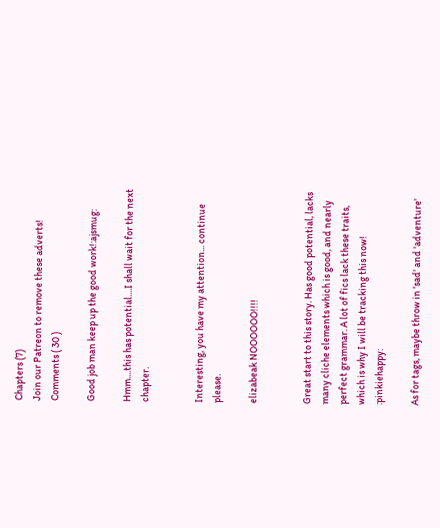Chapters (7)
Join our Patreon to remove these adverts!
Comments ( 30 )

Good job man keep up the good work!:ajsmug:

Hmm....this has potential....I shall wait for the next chapter.


Interesting, you have my attention... continue please.

elizabeak NOOOOOO!!!!


Great start to this story. Has good potential, lacks many cliche elements which is good, and nearly perfect grammar. A lot of fics lack these traits, which is why I will be tracking this now! :pinkiehappy:

As for tags, maybe throw in 'sad' and 'adventure'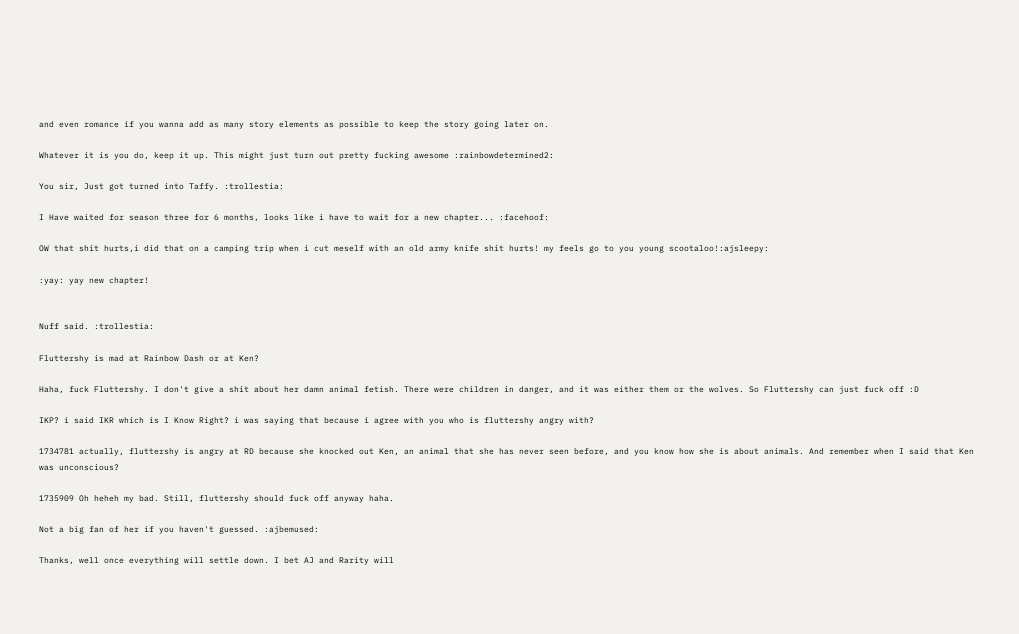and even romance if you wanna add as many story elements as possible to keep the story going later on.

Whatever it is you do, keep it up. This might just turn out pretty fucking awesome :rainbowdetermined2:

You sir, Just got turned into Taffy. :trollestia:

I Have waited for season three for 6 months, looks like i have to wait for a new chapter... :facehoof:

OW that shit hurts,i did that on a camping trip when i cut meself with an old army knife shit hurts! my feels go to you young scootaloo!:ajsleepy:

:yay: yay new chapter!


Nuff said. :trollestia:

Fluttershy is mad at Rainbow Dash or at Ken?

Haha, fuck Fluttershy. I don't give a shit about her damn animal fetish. There were children in danger, and it was either them or the wolves. So Fluttershy can just fuck off :D

IKP? i said IKR which is I Know Right? i was saying that because i agree with you who is fluttershy angry with?

1734781 actually, fluttershy is angry at RD because she knocked out Ken, an animal that she has never seen before, and you know how she is about animals. And remember when I said that Ken was unconscious?

1735909 Oh heheh my bad. Still, fluttershy should fuck off anyway haha.

Not a big fan of her if you haven't guessed. :ajbemused:

Thanks, well once everything will settle down. I bet AJ and Rarity will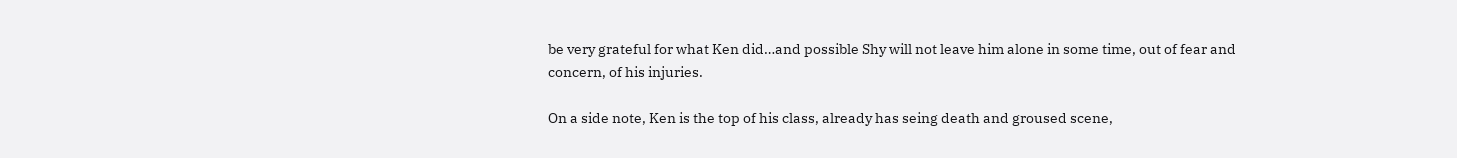be very grateful for what Ken did…and possible Shy will not leave him alone in some time, out of fear and concern, of his injuries.

On a side note, Ken is the top of his class, already has seing death and groused scene,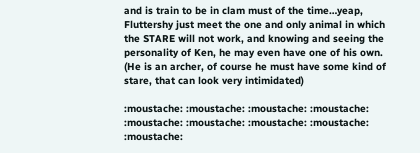and is train to be in clam must of the time…yeap, Fluttershy just meet the one and only animal in which the STARE will not work, and knowing and seeing the personality of Ken, he may even have one of his own. (He is an archer, of course he must have some kind of stare, that can look very intimidated)

:moustache: :moustache: :moustache: :moustache: :moustache: :moustache: :moustache: :moustache: :moustache: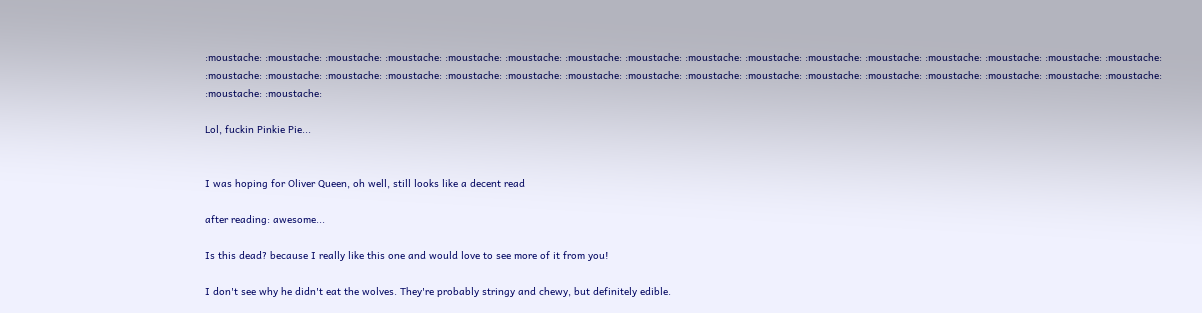:moustache: :moustache: :moustache: :moustache: :moustache: :moustache: :moustache: :moustache: :moustache: :moustache: :moustache: :moustache: :moustache: :moustache: :moustache: :moustache: :moustache: :moustache: :moustache: :moustache: :moustache: :moustache: :moustache: :moustache: :moustache: :moustache: :moustache: :moustache: :moustache: :moustache: :moustache: :moustache: :moustache: :moustache:

Lol, fuckin Pinkie Pie...


I was hoping for Oliver Queen, oh well, still looks like a decent read

after reading: awesome...

Is this dead? because I really like this one and would love to see more of it from you!

I don't see why he didn't eat the wolves. They're probably stringy and chewy, but definitely edible.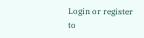Login or register to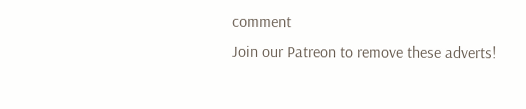comment
Join our Patreon to remove these adverts!